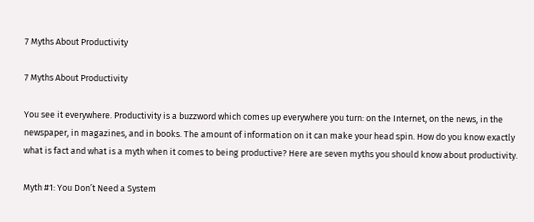7 Myths About Productivity

7 Myths About Productivity

You see it everywhere. Productivity is a buzzword which comes up everywhere you turn: on the Internet, on the news, in the newspaper, in magazines, and in books. The amount of information on it can make your head spin. How do you know exactly what is fact and what is a myth when it comes to being productive? Here are seven myths you should know about productivity.

Myth #1: You Don’t Need a System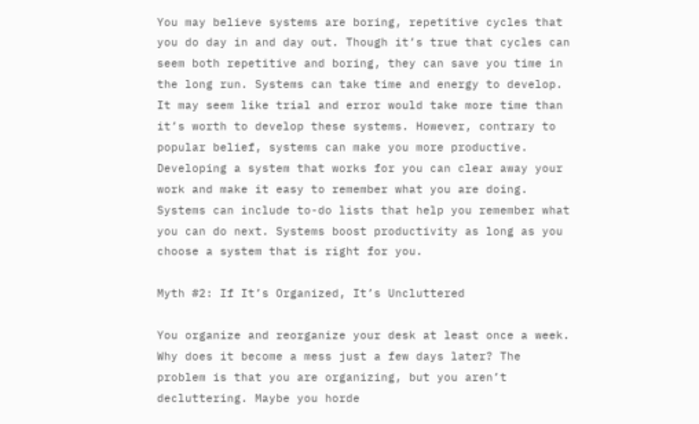You may believe systems are boring, repetitive cycles that you do day in and day out. Though it’s true that cycles can seem both repetitive and boring, they can save you time in the long run. Systems can take time and energy to develop. It may seem like trial and error would take more time than it’s worth to develop these systems. However, contrary to popular belief, systems can make you more productive. Developing a system that works for you can clear away your work and make it easy to remember what you are doing. Systems can include to-do lists that help you remember what you can do next. Systems boost productivity as long as you choose a system that is right for you.

Myth #2: If It’s Organized, It’s Uncluttered

You organize and reorganize your desk at least once a week. Why does it become a mess just a few days later? The problem is that you are organizing, but you aren’t decluttering. Maybe you horde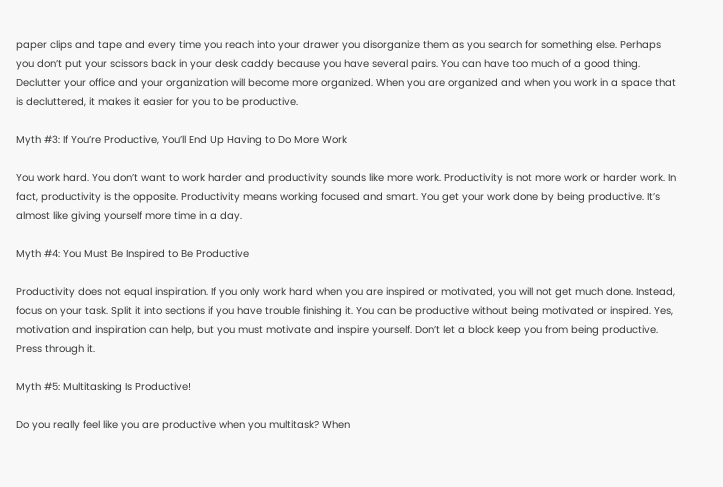paper clips and tape and every time you reach into your drawer you disorganize them as you search for something else. Perhaps you don’t put your scissors back in your desk caddy because you have several pairs. You can have too much of a good thing. Declutter your office and your organization will become more organized. When you are organized and when you work in a space that is decluttered, it makes it easier for you to be productive.

Myth #3: If You’re Productive, You’ll End Up Having to Do More Work

You work hard. You don’t want to work harder and productivity sounds like more work. Productivity is not more work or harder work. In fact, productivity is the opposite. Productivity means working focused and smart. You get your work done by being productive. It’s almost like giving yourself more time in a day.

Myth #4: You Must Be Inspired to Be Productive

Productivity does not equal inspiration. If you only work hard when you are inspired or motivated, you will not get much done. Instead, focus on your task. Split it into sections if you have trouble finishing it. You can be productive without being motivated or inspired. Yes, motivation and inspiration can help, but you must motivate and inspire yourself. Don’t let a block keep you from being productive. Press through it.

Myth #5: Multitasking Is Productive!

Do you really feel like you are productive when you multitask? When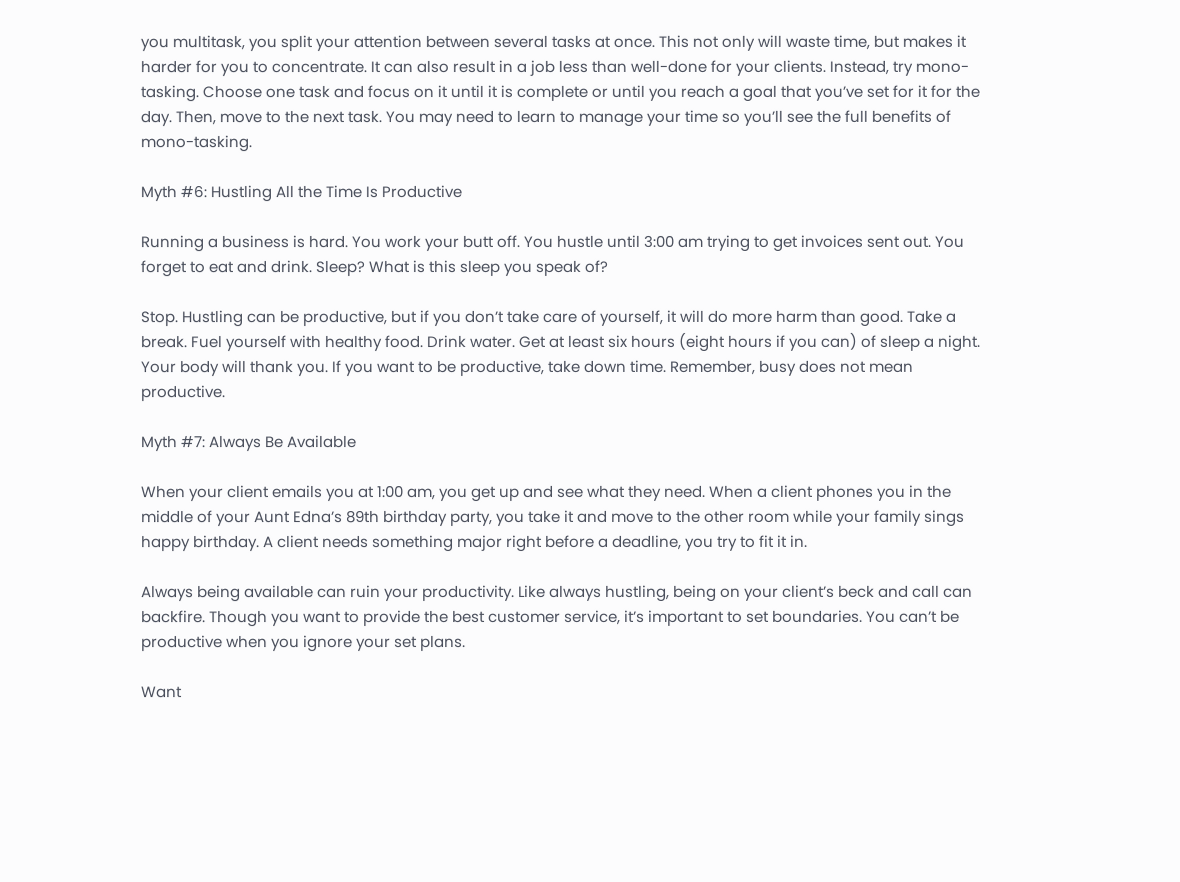you multitask, you split your attention between several tasks at once. This not only will waste time, but makes it harder for you to concentrate. It can also result in a job less than well-done for your clients. Instead, try mono-tasking. Choose one task and focus on it until it is complete or until you reach a goal that you’ve set for it for the day. Then, move to the next task. You may need to learn to manage your time so you’ll see the full benefits of mono-tasking.

Myth #6: Hustling All the Time Is Productive

Running a business is hard. You work your butt off. You hustle until 3:00 am trying to get invoices sent out. You forget to eat and drink. Sleep? What is this sleep you speak of?

Stop. Hustling can be productive, but if you don’t take care of yourself, it will do more harm than good. Take a break. Fuel yourself with healthy food. Drink water. Get at least six hours (eight hours if you can) of sleep a night. Your body will thank you. If you want to be productive, take down time. Remember, busy does not mean productive.

Myth #7: Always Be Available

When your client emails you at 1:00 am, you get up and see what they need. When a client phones you in the middle of your Aunt Edna’s 89th birthday party, you take it and move to the other room while your family sings happy birthday. A client needs something major right before a deadline, you try to fit it in.

Always being available can ruin your productivity. Like always hustling, being on your client’s beck and call can backfire. Though you want to provide the best customer service, it’s important to set boundaries. You can’t be productive when you ignore your set plans.

Want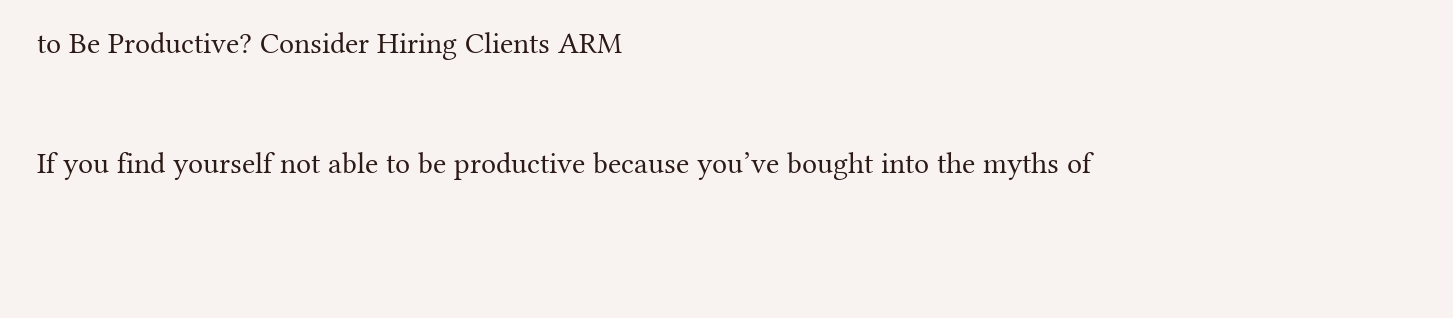to Be Productive? Consider Hiring Clients ARM

If you find yourself not able to be productive because you’ve bought into the myths of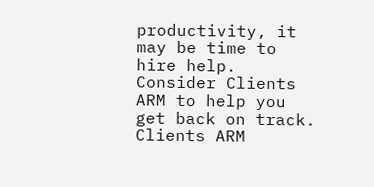productivity, it may be time to hire help. Consider Clients ARM to help you get back on track. Clients ARM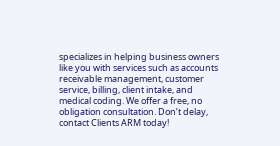specializes in helping business owners like you with services such as accounts receivable management, customer service, billing, client intake, and medical coding. We offer a free, no obligation consultation. Don’t delay, contact Clients ARM today!